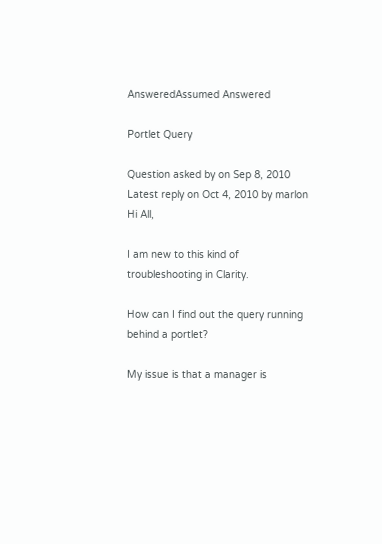AnsweredAssumed Answered

Portlet Query

Question asked by on Sep 8, 2010
Latest reply on Oct 4, 2010 by marlon
Hi All,

I am new to this kind of troubleshooting in Clarity.

How can I find out the query running behind a portlet?

My issue is that a manager is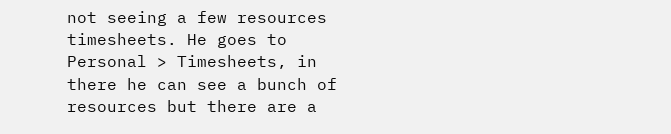not seeing a few resources timesheets. He goes to Personal > Timesheets, in there he can see a bunch of resources but there are a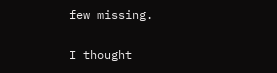few missing.

I thought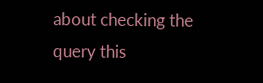about checking the query this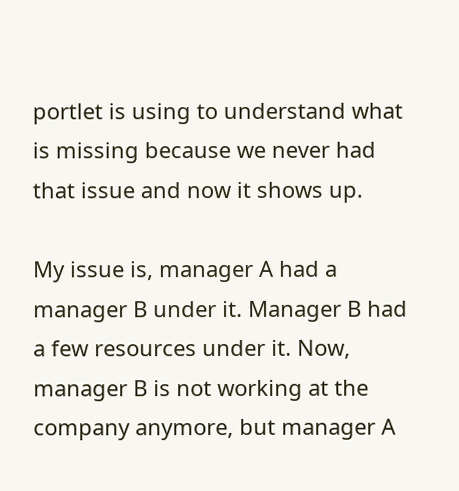portlet is using to understand what is missing because we never had that issue and now it shows up.

My issue is, manager A had a manager B under it. Manager B had a few resources under it. Now, manager B is not working at the company anymore, but manager A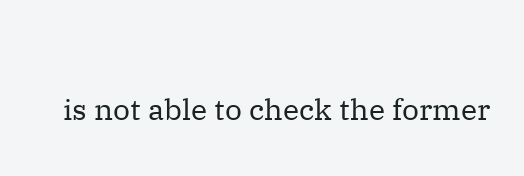is not able to check the former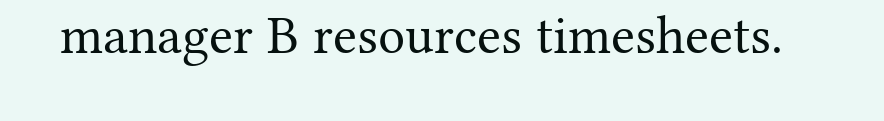manager B resources timesheets.